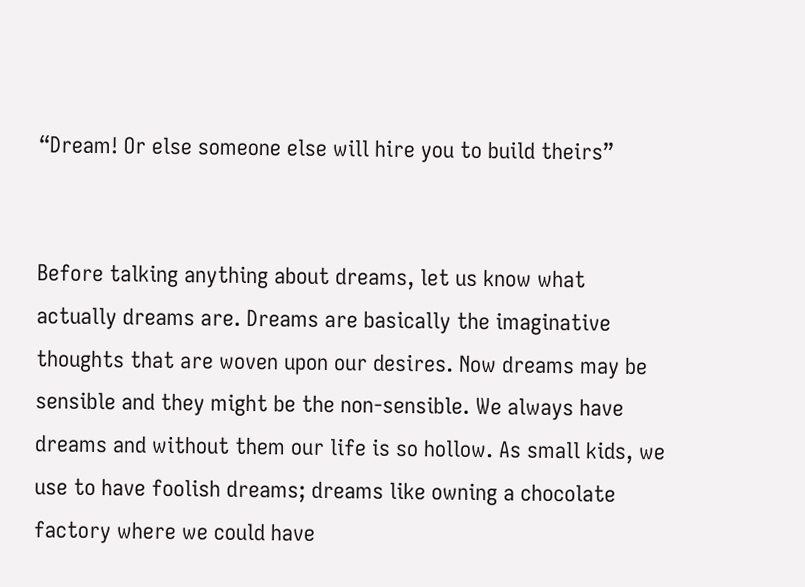“Dream! Or else someone else will hire you to build theirs”


Before talking anything about dreams, let us know what actually dreams are. Dreams are basically the imaginative thoughts that are woven upon our desires. Now dreams may be sensible and they might be the non-sensible. We always have dreams and without them our life is so hollow. As small kids, we use to have foolish dreams; dreams like owning a chocolate factory where we could have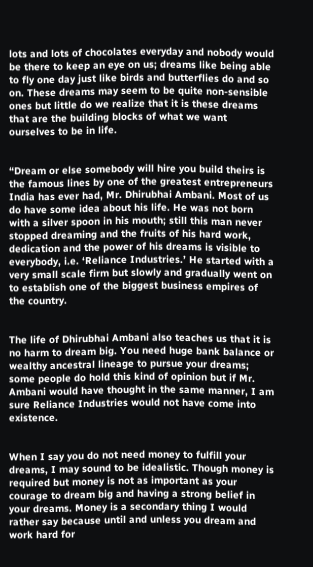lots and lots of chocolates everyday and nobody would be there to keep an eye on us; dreams like being able to fly one day just like birds and butterflies do and so on. These dreams may seem to be quite non-sensible ones but little do we realize that it is these dreams that are the building blocks of what we want ourselves to be in life.


“Dream or else somebody will hire you build theirs is the famous lines by one of the greatest entrepreneurs India has ever had, Mr. Dhirubhai Ambani. Most of us do have some idea about his life. He was not born with a silver spoon in his mouth; still this man never stopped dreaming and the fruits of his hard work, dedication and the power of his dreams is visible to everybody, i.e. ‘Reliance Industries.’ He started with a very small scale firm but slowly and gradually went on to establish one of the biggest business empires of the country.


The life of Dhirubhai Ambani also teaches us that it is no harm to dream big. You need huge bank balance or wealthy ancestral lineage to pursue your dreams; some people do hold this kind of opinion but if Mr. Ambani would have thought in the same manner, I am sure Reliance Industries would not have come into existence.


When I say you do not need money to fulfill your dreams, I may sound to be idealistic. Though money is required but money is not as important as your courage to dream big and having a strong belief in your dreams. Money is a secondary thing I would rather say because until and unless you dream and work hard for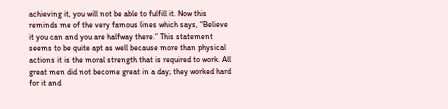achieving it, you will not be able to fulfill it. Now this reminds me of the very famous lines which says, “Believe it you can and you are halfway there.” This statement seems to be quite apt as well because more than physical actions it is the moral strength that is required to work. All great men did not become great in a day; they worked hard for it and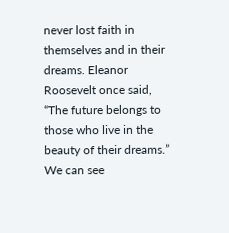never lost faith in themselves and in their dreams. Eleanor Roosevelt once said, “The future belongs to those who live in the beauty of their dreams.” We can see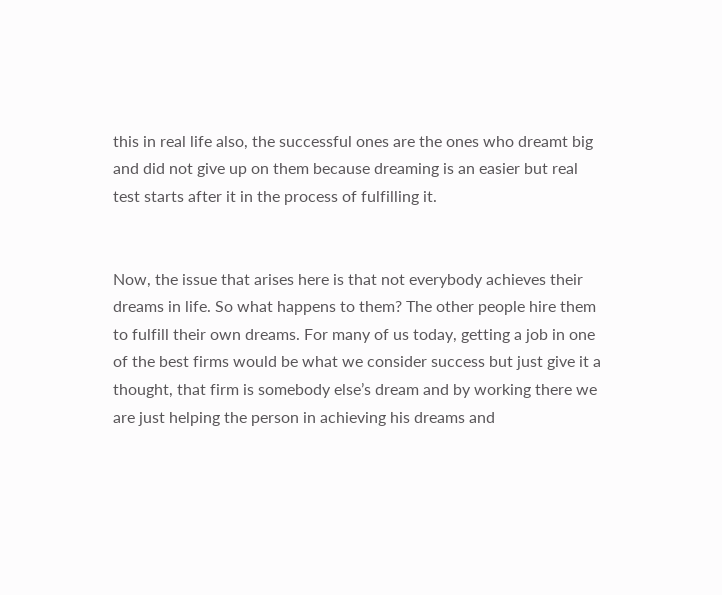this in real life also, the successful ones are the ones who dreamt big and did not give up on them because dreaming is an easier but real test starts after it in the process of fulfilling it.


Now, the issue that arises here is that not everybody achieves their dreams in life. So what happens to them? The other people hire them to fulfill their own dreams. For many of us today, getting a job in one of the best firms would be what we consider success but just give it a thought, that firm is somebody else’s dream and by working there we are just helping the person in achieving his dreams and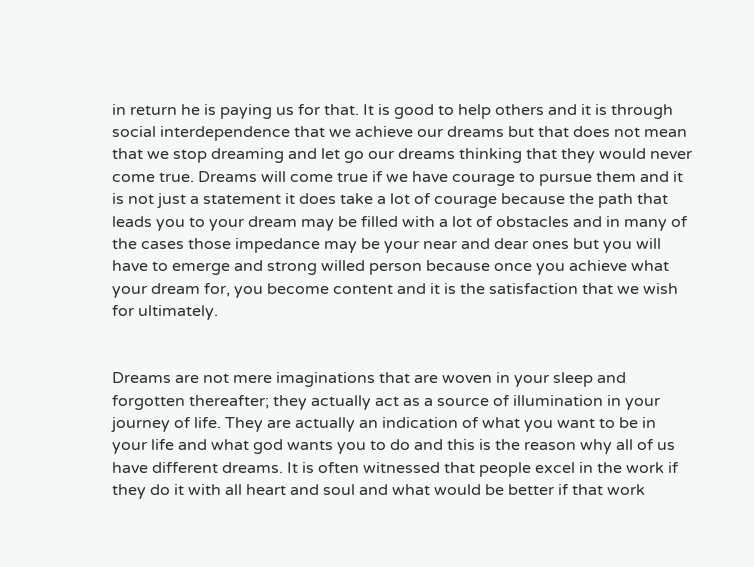in return he is paying us for that. It is good to help others and it is through social interdependence that we achieve our dreams but that does not mean that we stop dreaming and let go our dreams thinking that they would never come true. Dreams will come true if we have courage to pursue them and it is not just a statement it does take a lot of courage because the path that leads you to your dream may be filled with a lot of obstacles and in many of the cases those impedance may be your near and dear ones but you will have to emerge and strong willed person because once you achieve what your dream for, you become content and it is the satisfaction that we wish for ultimately.


Dreams are not mere imaginations that are woven in your sleep and forgotten thereafter; they actually act as a source of illumination in your journey of life. They are actually an indication of what you want to be in your life and what god wants you to do and this is the reason why all of us have different dreams. It is often witnessed that people excel in the work if they do it with all heart and soul and what would be better if that work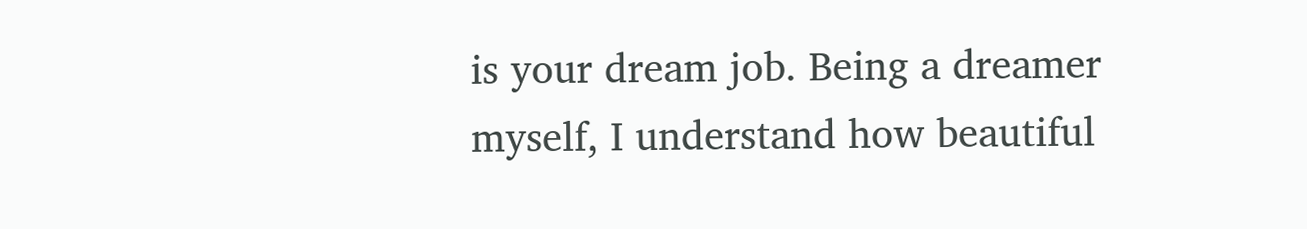is your dream job. Being a dreamer myself, I understand how beautiful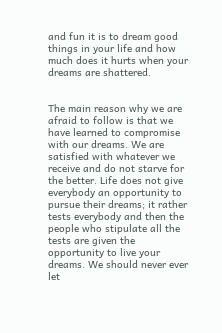and fun it is to dream good things in your life and how much does it hurts when your dreams are shattered.


The main reason why we are afraid to follow is that we have learned to compromise with our dreams. We are satisfied with whatever we receive and do not starve for the better. Life does not give everybody an opportunity to pursue their dreams; it rather tests everybody and then the people who stipulate all the tests are given the opportunity to live your dreams. We should never ever let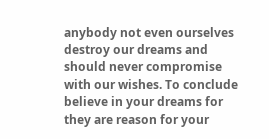anybody not even ourselves destroy our dreams and should never compromise with our wishes. To conclude believe in your dreams for they are reason for your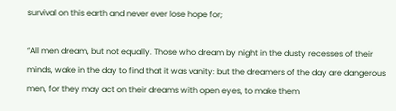survival on this earth and never ever lose hope for;

“All men dream, but not equally. Those who dream by night in the dusty recesses of their minds, wake in the day to find that it was vanity: but the dreamers of the day are dangerous men, for they may act on their dreams with open eyes, to make them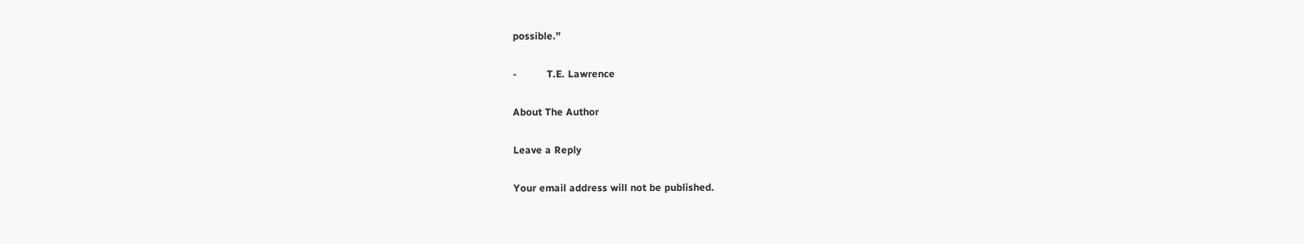possible.”

-          T.E. Lawrence

About The Author

Leave a Reply

Your email address will not be published.